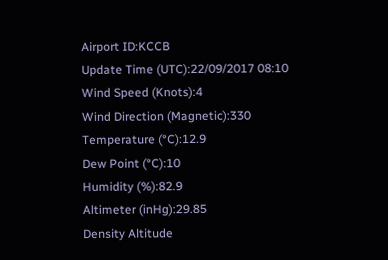Airport ID:KCCB
Update Time (UTC):22/09/2017 08:10
Wind Speed (Knots):4
Wind Direction (Magnetic):330
Temperature (°C):12.9
Dew Point (°C):10
Humidity (%):82.9
Altimeter (inHg):29.85
Density Altitude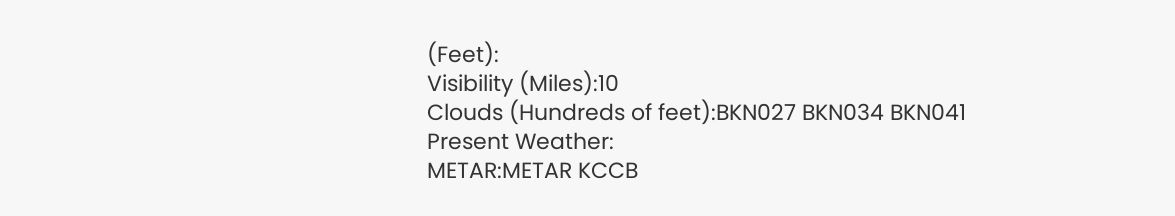(Feet):
Visibility (Miles):10
Clouds (Hundreds of feet):BKN027 BKN034 BKN041
Present Weather:
METAR:METAR KCCB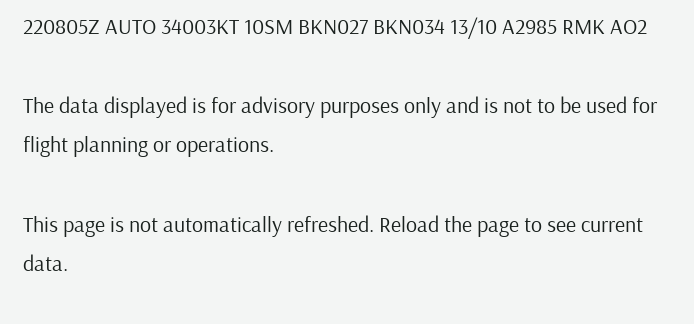220805Z AUTO 34003KT 10SM BKN027 BKN034 13/10 A2985 RMK AO2

The data displayed is for advisory purposes only and is not to be used for flight planning or operations.

This page is not automatically refreshed. Reload the page to see current data.